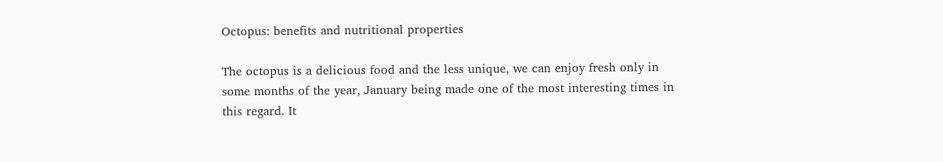Octopus: benefits and nutritional properties

The octopus is a delicious food and the less unique, we can enjoy fresh only in some months of the year, January being made one of the most interesting times in this regard. It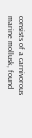consists of a carnivorous marine mollusk, found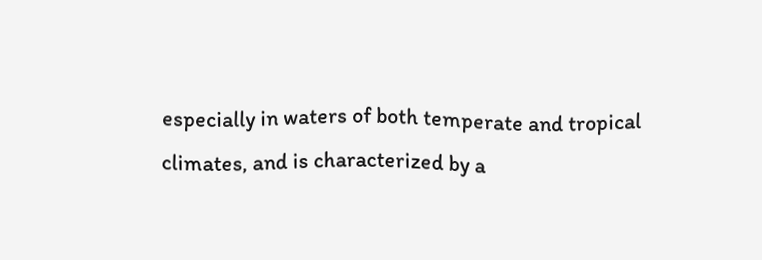especially in waters of both temperate and tropical climates, and is characterized by a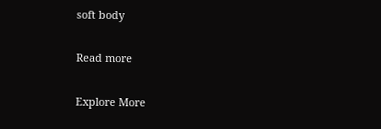soft body

Read more

Explore More